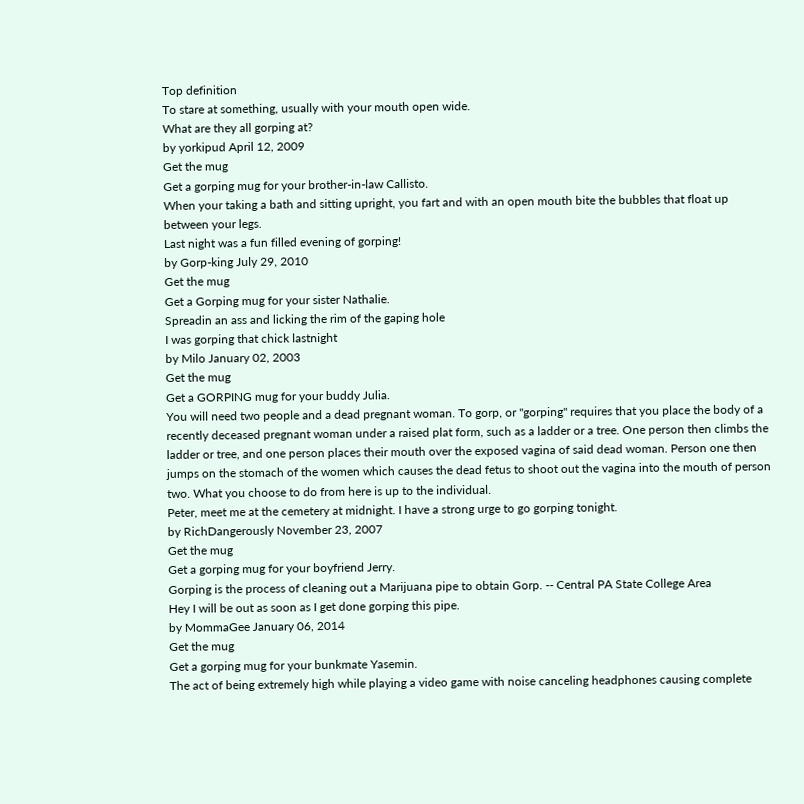Top definition
To stare at something, usually with your mouth open wide.
What are they all gorping at?
by yorkipud April 12, 2009
Get the mug
Get a gorping mug for your brother-in-law Callisto.
When your taking a bath and sitting upright, you fart and with an open mouth bite the bubbles that float up between your legs.
Last night was a fun filled evening of gorping!
by Gorp-king July 29, 2010
Get the mug
Get a Gorping mug for your sister Nathalie.
Spreadin an ass and licking the rim of the gaping hole
I was gorping that chick lastnight
by Milo January 02, 2003
Get the mug
Get a GORPING mug for your buddy Julia.
You will need two people and a dead pregnant woman. To gorp, or "gorping" requires that you place the body of a recently deceased pregnant woman under a raised plat form, such as a ladder or a tree. One person then climbs the ladder or tree, and one person places their mouth over the exposed vagina of said dead woman. Person one then jumps on the stomach of the women which causes the dead fetus to shoot out the vagina into the mouth of person two. What you choose to do from here is up to the individual.
Peter, meet me at the cemetery at midnight. I have a strong urge to go gorping tonight.
by RichDangerously November 23, 2007
Get the mug
Get a gorping mug for your boyfriend Jerry.
Gorping is the process of cleaning out a Marijuana pipe to obtain Gorp. -- Central PA State College Area
Hey I will be out as soon as I get done gorping this pipe.
by MommaGee January 06, 2014
Get the mug
Get a gorping mug for your bunkmate Yasemin.
The act of being extremely high while playing a video game with noise canceling headphones causing complete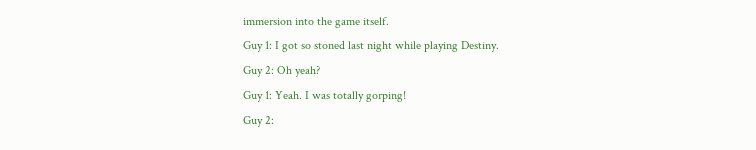immersion into the game itself.
Guy 1: I got so stoned last night while playing Destiny.
Guy 2: Oh yeah?
Guy 1: Yeah. I was totally gorping!
Guy 2: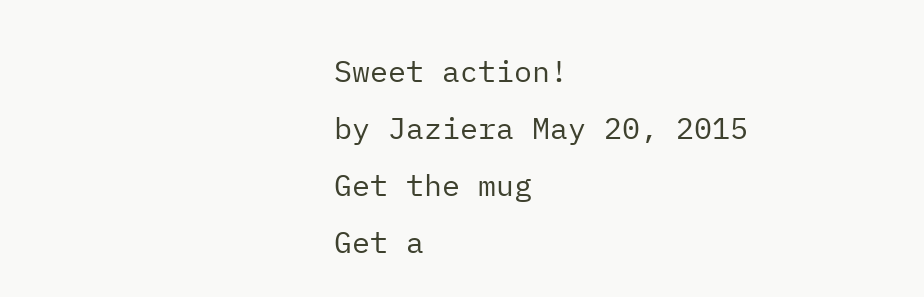Sweet action!
by Jaziera May 20, 2015
Get the mug
Get a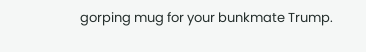gorping mug for your bunkmate Trump.